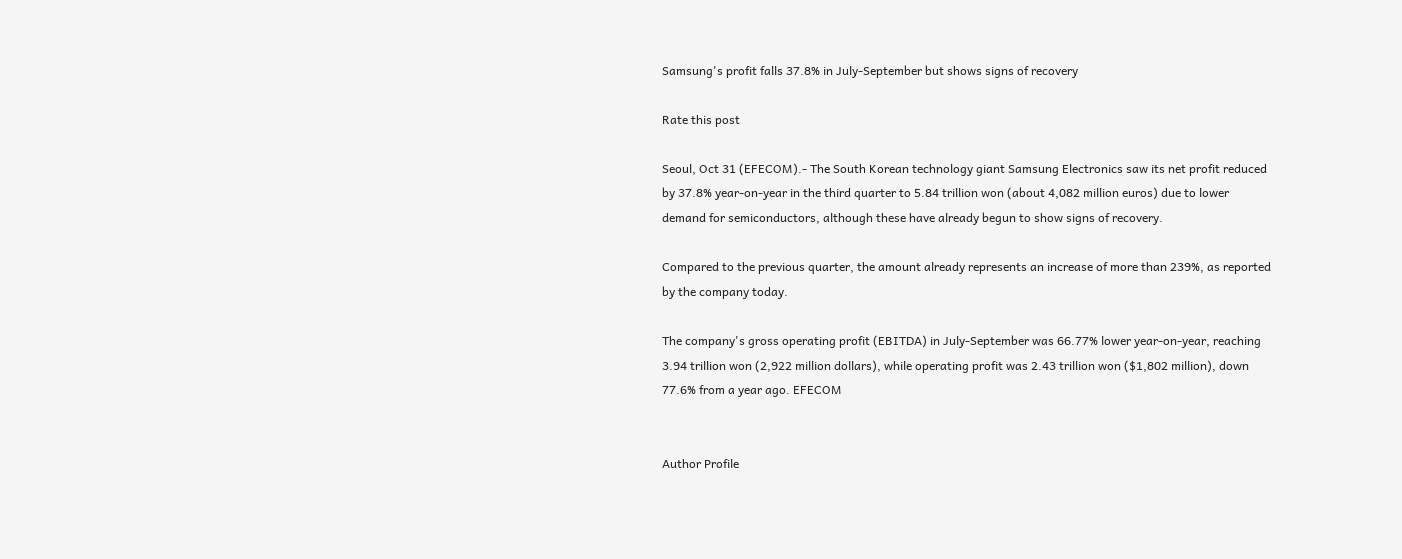Samsung's profit falls 37.8% in July-September but shows signs of recovery

Rate this post

Seoul, Oct 31 (EFECOM).- The South Korean technology giant Samsung Electronics saw its net profit reduced by 37.8% year-on-year in the third quarter to 5.84 trillion won (about 4,082 million euros) due to lower demand for semiconductors, although these have already begun to show signs of recovery.

Compared to the previous quarter, the amount already represents an increase of more than 239%, as reported by the company today.

The company's gross operating profit (EBITDA) in July-September was 66.77% lower year-on-year, reaching 3.94 trillion won (2,922 million dollars), while operating profit was 2.43 trillion won ($1,802 million), down 77.6% from a year ago. EFECOM


Author Profile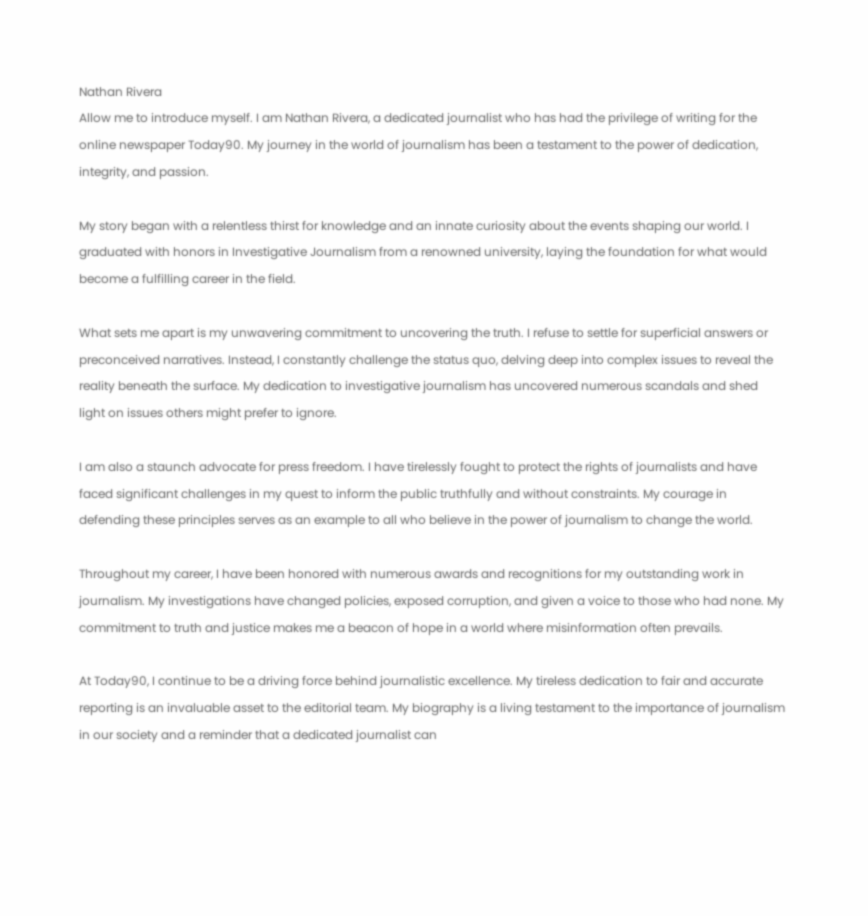Nathan Rivera
Allow me to introduce myself. I am Nathan Rivera, a dedicated journalist who has had the privilege of writing for the online newspaper Today90. My journey in the world of journalism has been a testament to the power of dedication, integrity, and passion.

My story began with a relentless thirst for knowledge and an innate curiosity about the events shaping our world. I graduated with honors in Investigative Journalism from a renowned university, laying the foundation for what would become a fulfilling career in the field.

What sets me apart is my unwavering commitment to uncovering the truth. I refuse to settle for superficial answers or preconceived narratives. Instead, I constantly challenge the status quo, delving deep into complex issues to reveal the reality beneath the surface. My dedication to investigative journalism has uncovered numerous scandals and shed light on issues others might prefer to ignore.

I am also a staunch advocate for press freedom. I have tirelessly fought to protect the rights of journalists and have faced significant challenges in my quest to inform the public truthfully and without constraints. My courage in defending these principles serves as an example to all who believe in the power of journalism to change the world.

Throughout my career, I have been honored with numerous awards and recognitions for my outstanding work in journalism. My investigations have changed policies, exposed corruption, and given a voice to those who had none. My commitment to truth and justice makes me a beacon of hope in a world where misinformation often prevails.

At Today90, I continue to be a driving force behind journalistic excellence. My tireless dedication to fair and accurate reporting is an invaluable asset to the editorial team. My biography is a living testament to the importance of journalism in our society and a reminder that a dedicated journalist can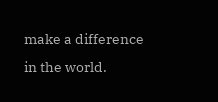make a difference in the world.